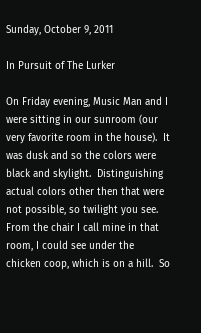Sunday, October 9, 2011

In Pursuit of The Lurker

On Friday evening, Music Man and I were sitting in our sunroom (our very favorite room in the house).  It was dusk and so the colors were black and skylight.  Distinguishing actual colors other then that were not possible, so twilight you see.  From the chair I call mine in that room, I could see under the chicken coop, which is on a hill.  So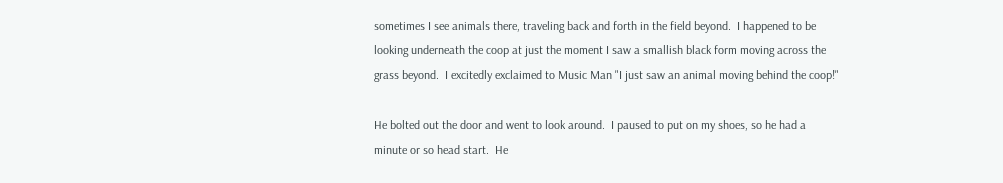sometimes I see animals there, traveling back and forth in the field beyond.  I happened to be looking underneath the coop at just the moment I saw a smallish black form moving across the grass beyond.  I excitedly exclaimed to Music Man "I just saw an animal moving behind the coop!"

He bolted out the door and went to look around.  I paused to put on my shoes, so he had a minute or so head start.  He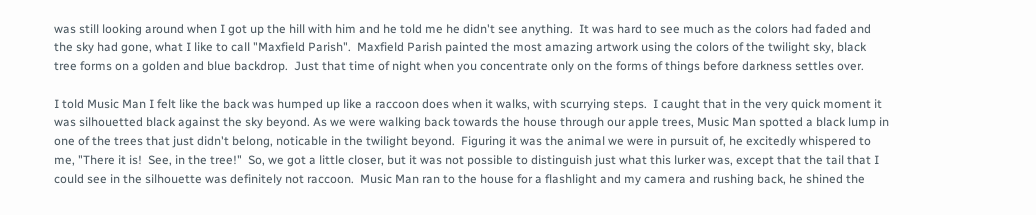was still looking around when I got up the hill with him and he told me he didn't see anything.  It was hard to see much as the colors had faded and the sky had gone, what I like to call "Maxfield Parish".  Maxfield Parish painted the most amazing artwork using the colors of the twilight sky, black tree forms on a golden and blue backdrop.  Just that time of night when you concentrate only on the forms of things before darkness settles over.

I told Music Man I felt like the back was humped up like a raccoon does when it walks, with scurrying steps.  I caught that in the very quick moment it was silhouetted black against the sky beyond. As we were walking back towards the house through our apple trees, Music Man spotted a black lump in one of the trees that just didn't belong, noticable in the twilight beyond.  Figuring it was the animal we were in pursuit of, he excitedly whispered to me, "There it is!  See, in the tree!"  So, we got a little closer, but it was not possible to distinguish just what this lurker was, except that the tail that I could see in the silhouette was definitely not raccoon.  Music Man ran to the house for a flashlight and my camera and rushing back, he shined the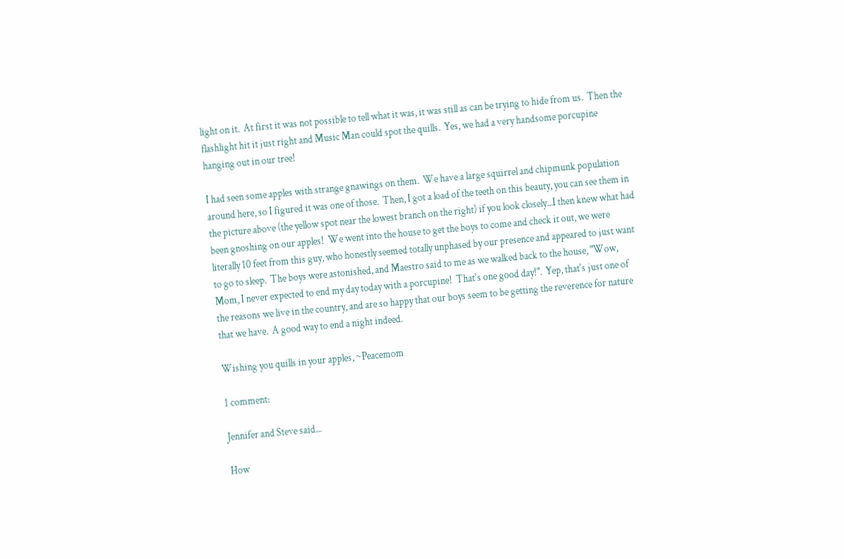light on it.  At first it was not possible to tell what it was, it was still as can be trying to hide from us.  Then the flashlight hit it just right and Music Man could spot the quills.  Yes, we had a very handsome porcupine hanging out in our tree!

I had seen some apples with strange gnawings on them.  We have a large squirrel and chipmunk population around here, so I figured it was one of those.  Then, I got a load of the teeth on this beauty, you can see them in the picture above (the yellow spot near the lowest branch on the right) if you look closely...I then knew what had been gnoshing on our apples!  We went into the house to get the boys to come and check it out, we were literally 10 feet from this guy, who honestly seemed totally unphased by our presence and appeared to just want to go to sleep.  The boys were astonished, and Maestro said to me as we walked back to the house, "Wow, Mom, I never expected to end my day today with a porcupine!  That's one good day!".  Yep, that's just one of the reasons we live in the country, and are so happy that our boys seem to be getting the reverence for nature that we have.  A good way to end a night indeed.

Wishing you quills in your apples, ~Peacemom

1 comment:

Jennifer and Steve said...

How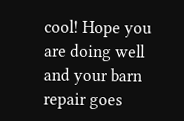cool! Hope you are doing well and your barn repair goes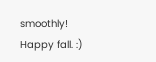smoothly! Happy fall. :)